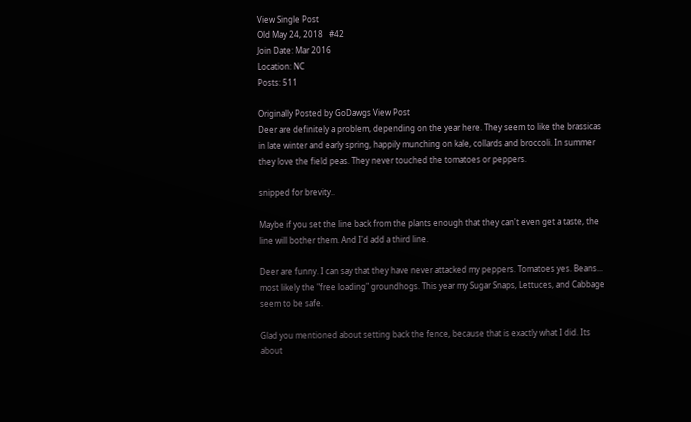View Single Post
Old May 24, 2018   #42
Join Date: Mar 2016
Location: NC
Posts: 511

Originally Posted by GoDawgs View Post
Deer are definitely a problem, depending on the year here. They seem to like the brassicas in late winter and early spring, happily munching on kale, collards and broccoli. In summer they love the field peas. They never touched the tomatoes or peppers.

snipped for brevity..

Maybe if you set the line back from the plants enough that they can't even get a taste, the line will bother them. And I'd add a third line.

Deer are funny. I can say that they have never attacked my peppers. Tomatoes yes. Beans... most likely the "free loading" groundhogs. This year my Sugar Snaps, Lettuces, and Cabbage seem to be safe.

Glad you mentioned about setting back the fence, because that is exactly what I did. Its about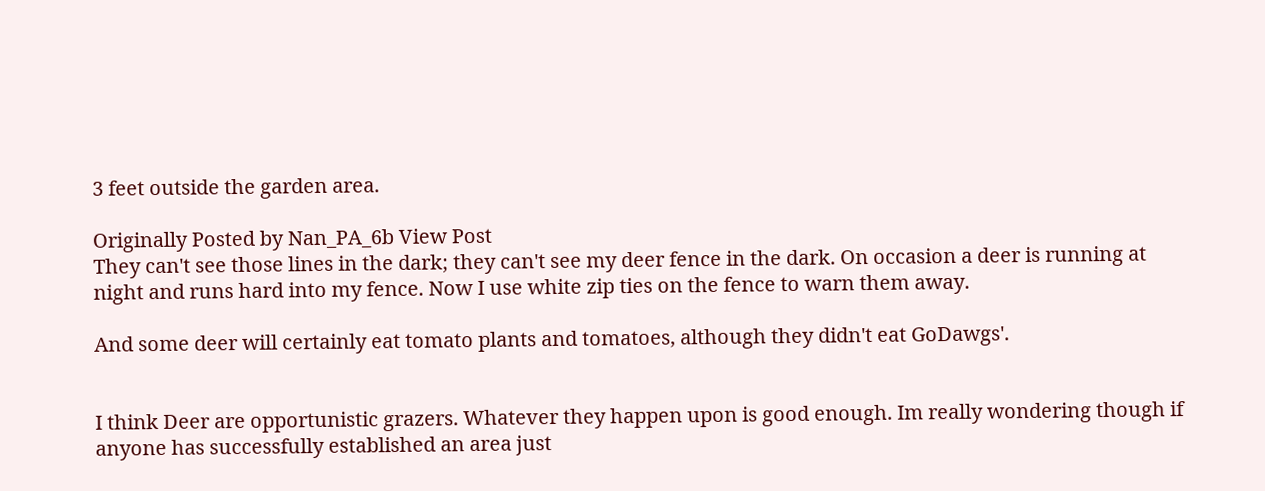3 feet outside the garden area.

Originally Posted by Nan_PA_6b View Post
They can't see those lines in the dark; they can't see my deer fence in the dark. On occasion a deer is running at night and runs hard into my fence. Now I use white zip ties on the fence to warn them away.

And some deer will certainly eat tomato plants and tomatoes, although they didn't eat GoDawgs'.


I think Deer are opportunistic grazers. Whatever they happen upon is good enough. Im really wondering though if anyone has successfully established an area just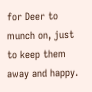for Deer to munch on, just to keep them away and happy.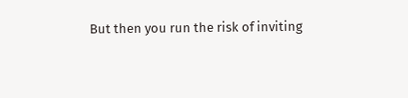But then you run the risk of inviting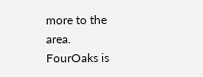more to the area.
FourOaks is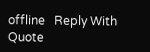offline   Reply With Quote